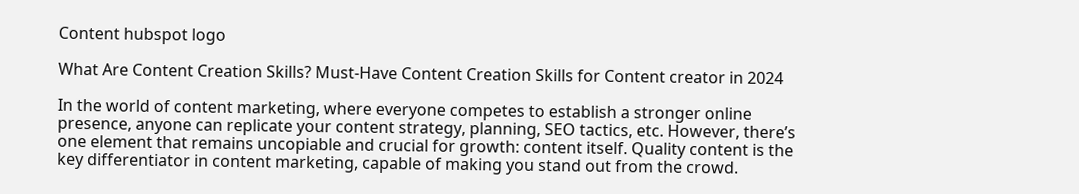Content hubspot logo

What Are Content Creation Skills? Must-Have Content Creation Skills for Content creator in 2024

In the world of content marketing, where everyone competes to establish a stronger online presence, anyone can replicate your content strategy, planning, SEO tactics, etc. However, there’s one element that remains uncopiable and crucial for growth: content itself. Quality content is the key differentiator in content marketing, capable of making you stand out from the crowd.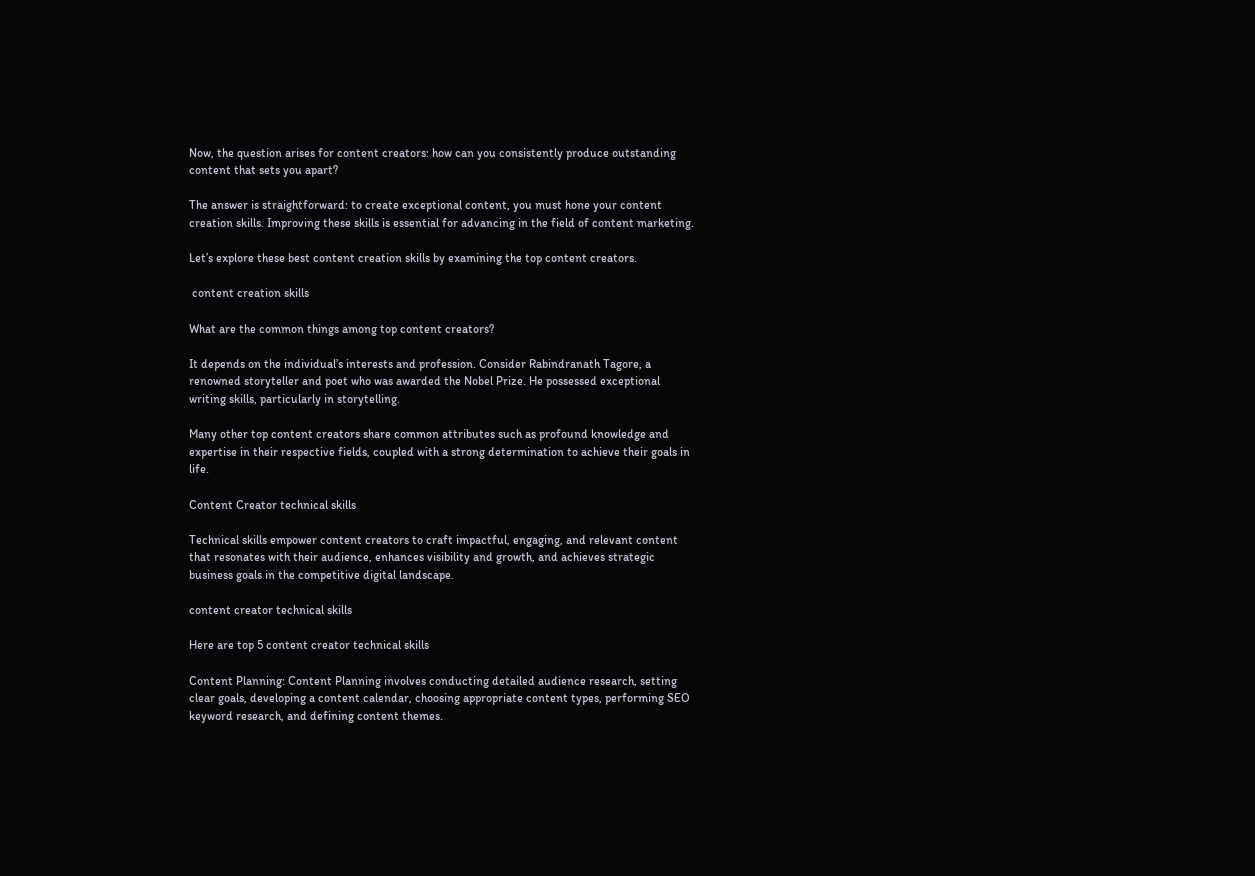Now, the question arises for content creators: how can you consistently produce outstanding content that sets you apart?

The answer is straightforward: to create exceptional content, you must hone your content creation skills. Improving these skills is essential for advancing in the field of content marketing.

Let’s explore these best content creation skills by examining the top content creators.

 content creation skills

What are the common things among top content creators?

It depends on the individual’s interests and profession. Consider Rabindranath Tagore, a renowned storyteller and poet who was awarded the Nobel Prize. He possessed exceptional writing skills, particularly in storytelling.

Many other top content creators share common attributes such as profound knowledge and expertise in their respective fields, coupled with a strong determination to achieve their goals in life.

Content Creator technical skills

Technical skills empower content creators to craft impactful, engaging, and relevant content that resonates with their audience, enhances visibility and growth, and achieves strategic business goals in the competitive digital landscape.

content creator technical skills

Here are top 5 content creator technical skills

Content Planning: Content Planning involves conducting detailed audience research, setting clear goals, developing a content calendar, choosing appropriate content types, performing SEO keyword research, and defining content themes.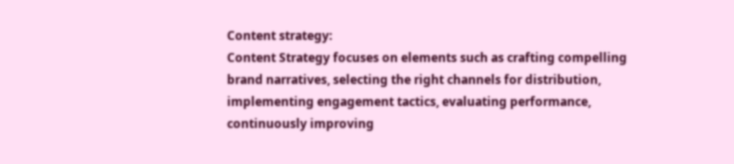Content strategy:
Content Strategy focuses on elements such as crafting compelling brand narratives, selecting the right channels for distribution, implementing engagement tactics, evaluating performance, continuously improving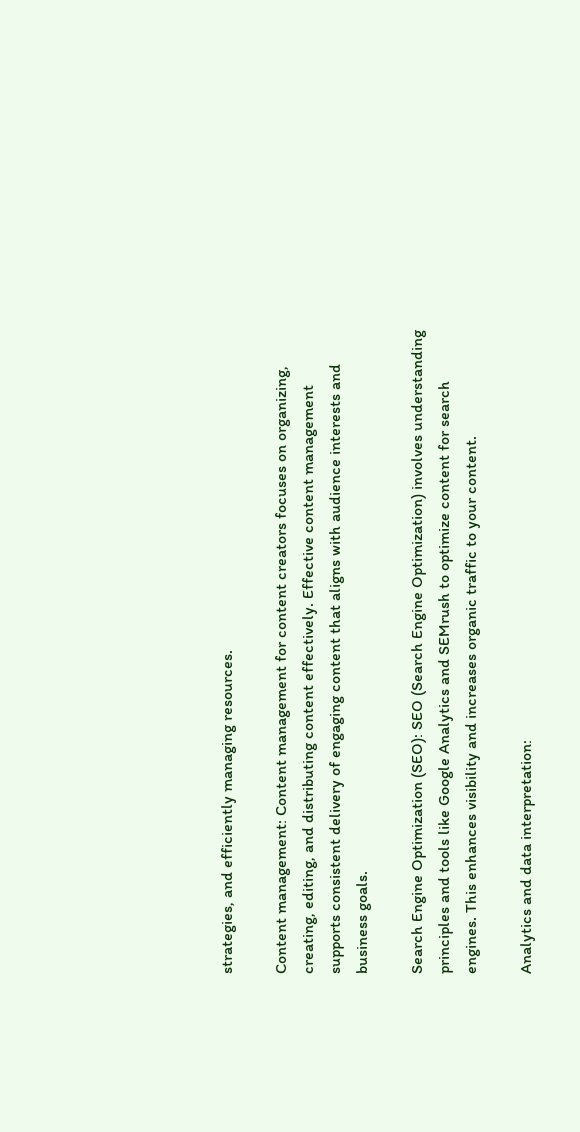strategies, and efficiently managing resources.

Content management: Content management for content creators focuses on organizing, creating, editing, and distributing content effectively. Effective content management supports consistent delivery of engaging content that aligns with audience interests and business goals.

Search Engine Optimization (SEO): SEO (Search Engine Optimization) involves understanding principles and tools like Google Analytics and SEMrush to optimize content for search engines. This enhances visibility and increases organic traffic to your content.

Analytics and data interpretation: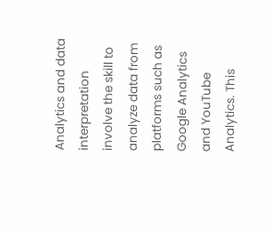Analytics and data interpretation involve the skill to analyze data from platforms such as Google Analytics and YouTube Analytics. This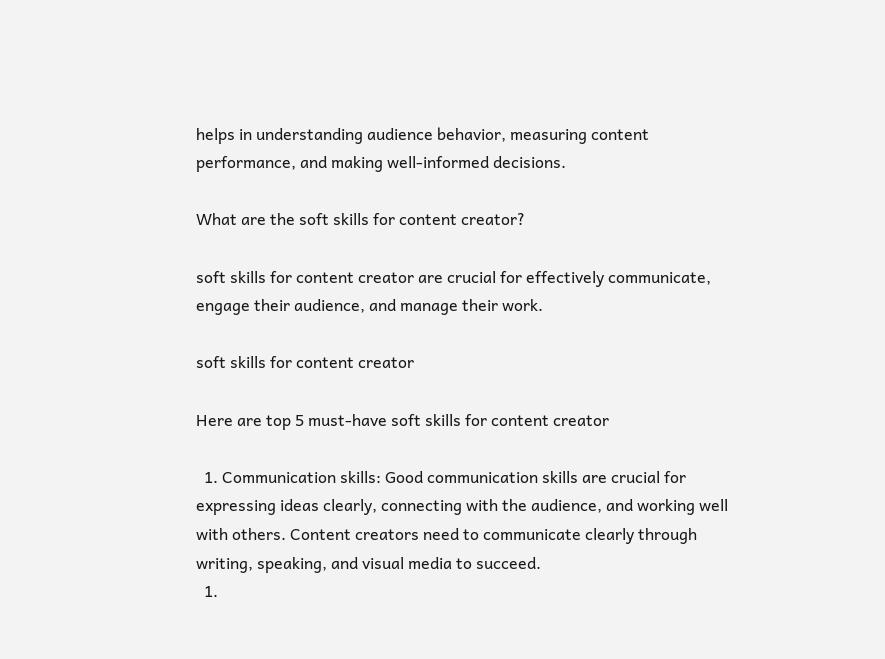helps in understanding audience behavior, measuring content performance, and making well-informed decisions.

What are the soft skills for content creator?

soft skills for content creator are crucial for effectively communicate, engage their audience, and manage their work.

soft skills for content creator

Here are top 5 must-have soft skills for content creator

  1. Communication skills: Good communication skills are crucial for expressing ideas clearly, connecting with the audience, and working well with others. Content creators need to communicate clearly through writing, speaking, and visual media to succeed.
  1.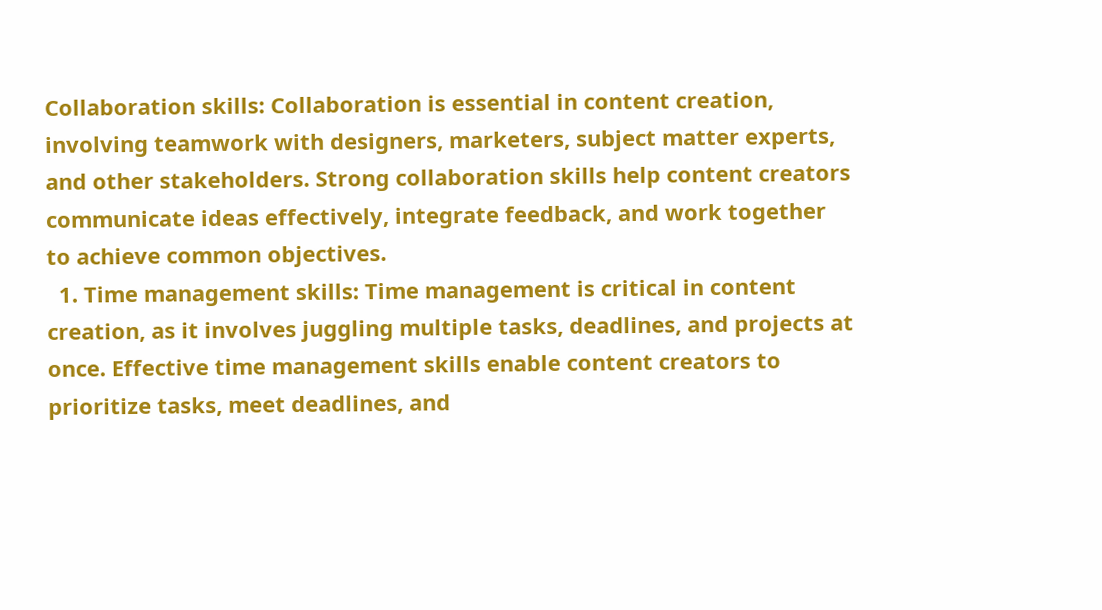Collaboration skills: Collaboration is essential in content creation, involving teamwork with designers, marketers, subject matter experts, and other stakeholders. Strong collaboration skills help content creators communicate ideas effectively, integrate feedback, and work together to achieve common objectives.
  1. Time management skills: Time management is critical in content creation, as it involves juggling multiple tasks, deadlines, and projects at once. Effective time management skills enable content creators to prioritize tasks, meet deadlines, and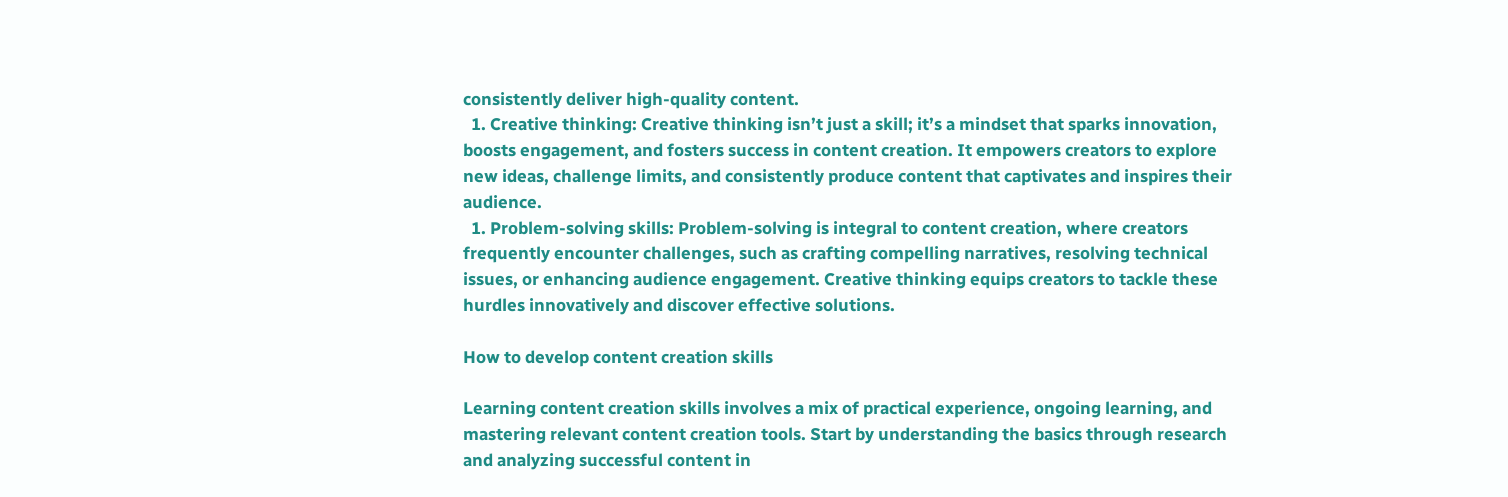consistently deliver high-quality content.
  1. Creative thinking: Creative thinking isn’t just a skill; it’s a mindset that sparks innovation, boosts engagement, and fosters success in content creation. It empowers creators to explore new ideas, challenge limits, and consistently produce content that captivates and inspires their audience.
  1. Problem-solving skills: Problem-solving is integral to content creation, where creators frequently encounter challenges, such as crafting compelling narratives, resolving technical issues, or enhancing audience engagement. Creative thinking equips creators to tackle these hurdles innovatively and discover effective solutions.

How to develop content creation skills

Learning content creation skills involves a mix of practical experience, ongoing learning, and mastering relevant content creation tools. Start by understanding the basics through research and analyzing successful content in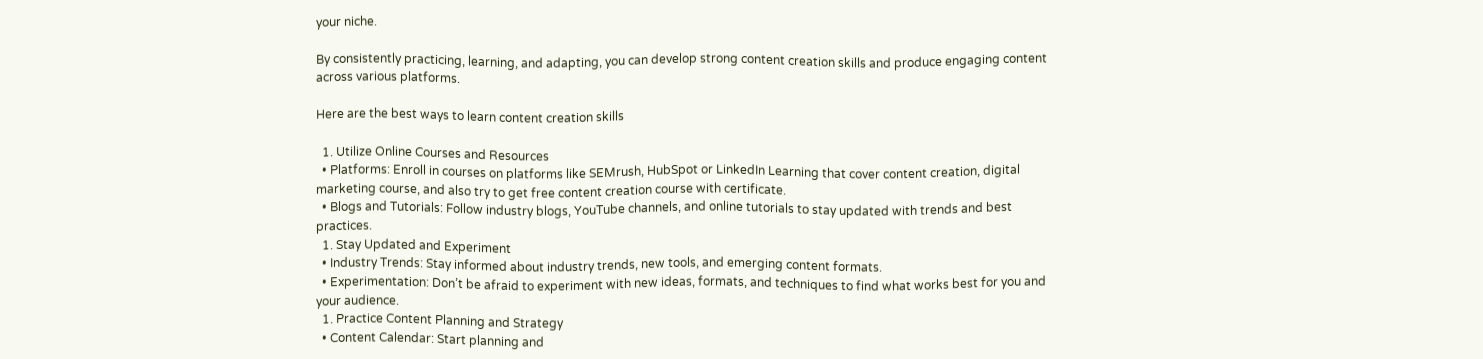your niche.

By consistently practicing, learning, and adapting, you can develop strong content creation skills and produce engaging content across various platforms.

Here are the best ways to learn content creation skills

  1. Utilize Online Courses and Resources
  • Platforms: Enroll in courses on platforms like SEMrush, HubSpot or LinkedIn Learning that cover content creation, digital marketing course, and also try to get free content creation course with certificate.
  • Blogs and Tutorials: Follow industry blogs, YouTube channels, and online tutorials to stay updated with trends and best practices.
  1. Stay Updated and Experiment
  • Industry Trends: Stay informed about industry trends, new tools, and emerging content formats.
  • Experimentation: Don’t be afraid to experiment with new ideas, formats, and techniques to find what works best for you and your audience.
  1. Practice Content Planning and Strategy
  • Content Calendar: Start planning and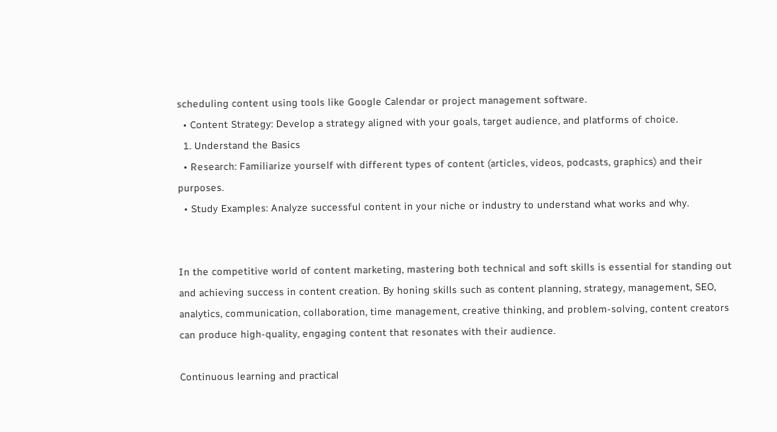scheduling content using tools like Google Calendar or project management software.
  • Content Strategy: Develop a strategy aligned with your goals, target audience, and platforms of choice.
  1. Understand the Basics
  • Research: Familiarize yourself with different types of content (articles, videos, podcasts, graphics) and their purposes.
  • Study Examples: Analyze successful content in your niche or industry to understand what works and why.


In the competitive world of content marketing, mastering both technical and soft skills is essential for standing out and achieving success in content creation. By honing skills such as content planning, strategy, management, SEO, analytics, communication, collaboration, time management, creative thinking, and problem-solving, content creators can produce high-quality, engaging content that resonates with their audience.

Continuous learning and practical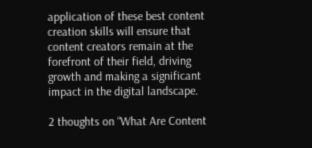application of these best content creation skills will ensure that content creators remain at the forefront of their field, driving growth and making a significant impact in the digital landscape.

2 thoughts on “What Are Content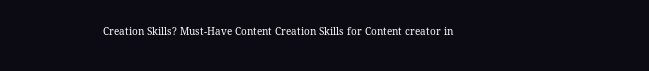Creation Skills? Must-Have Content Creation Skills for Content creator in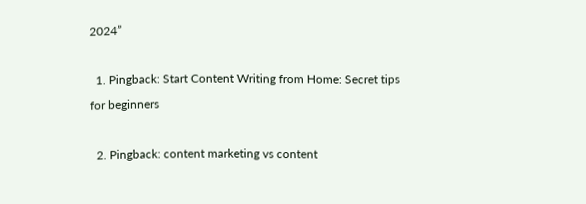2024”

  1. Pingback: Start Content Writing from Home: Secret tips for beginners

  2. Pingback: content marketing vs content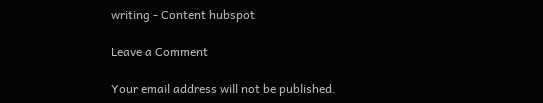writing - Content hubspot

Leave a Comment

Your email address will not be published.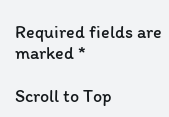Required fields are marked *

Scroll to Top